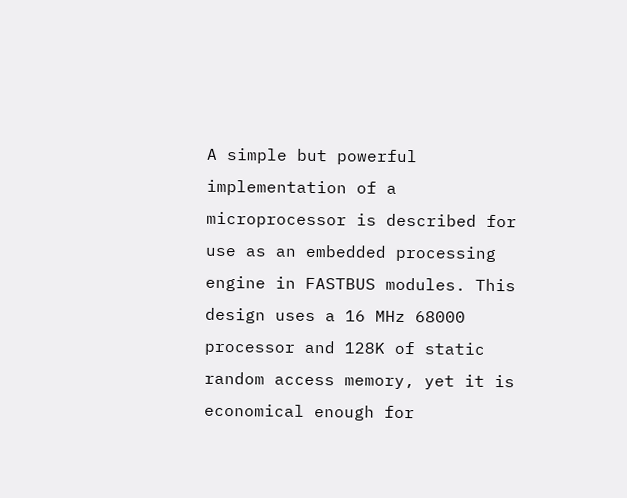A simple but powerful implementation of a microprocessor is described for use as an embedded processing engine in FASTBUS modules. This design uses a 16 MHz 68000 processor and 128K of static random access memory, yet it is economical enough for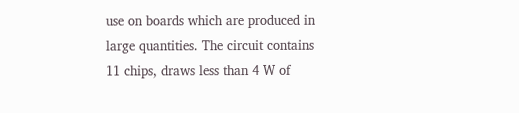use on boards which are produced in large quantities. The circuit contains 11 chips, draws less than 4 W of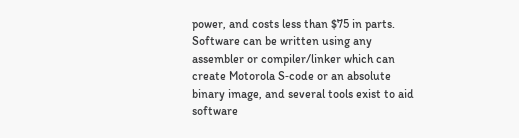power, and costs less than $75 in parts. Software can be written using any assembler or compiler/linker which can create Motorola S‐code or an absolute binary image, and several tools exist to aid software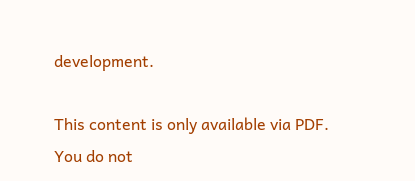development.

This content is only available via PDF.
You do not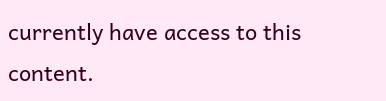currently have access to this content.